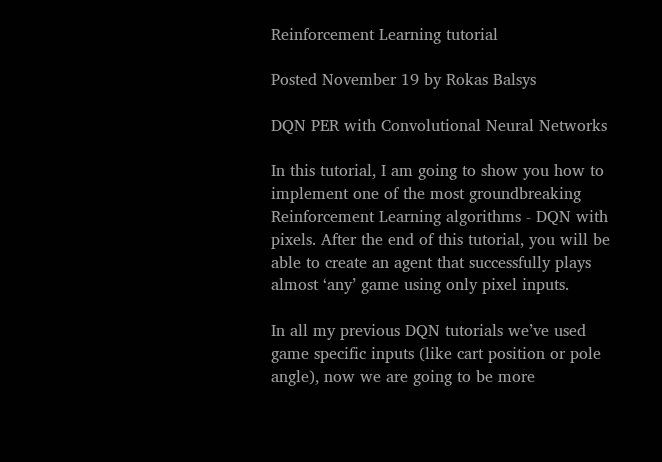Reinforcement Learning tutorial

Posted November 19 by Rokas Balsys

DQN PER with Convolutional Neural Networks

In this tutorial, I am going to show you how to implement one of the most groundbreaking Reinforcement Learning algorithms - DQN with pixels. After the end of this tutorial, you will be able to create an agent that successfully plays almost ‘any’ game using only pixel inputs.

In all my previous DQN tutorials we’ve used game specific inputs (like cart position or pole angle), now we are going to be more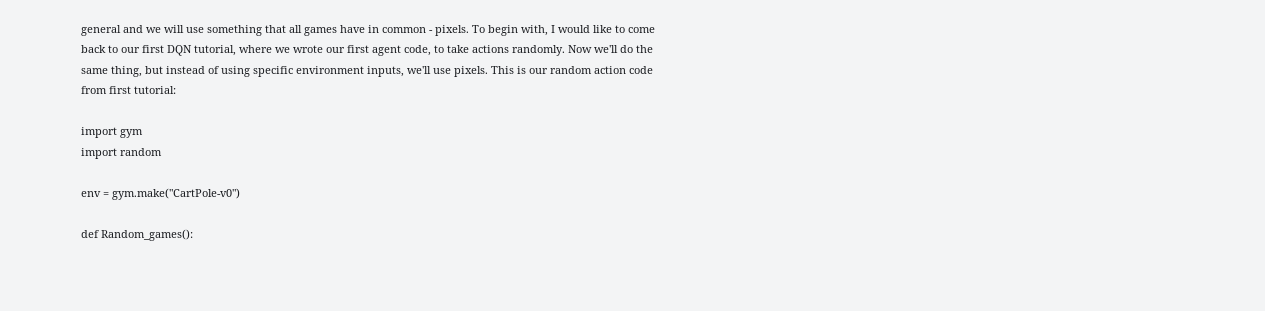general and we will use something that all games have in common - pixels. To begin with, I would like to come back to our first DQN tutorial, where we wrote our first agent code, to take actions randomly. Now we'll do the same thing, but instead of using specific environment inputs, we'll use pixels. This is our random action code from first tutorial:

import gym
import random

env = gym.make("CartPole-v0")

def Random_games():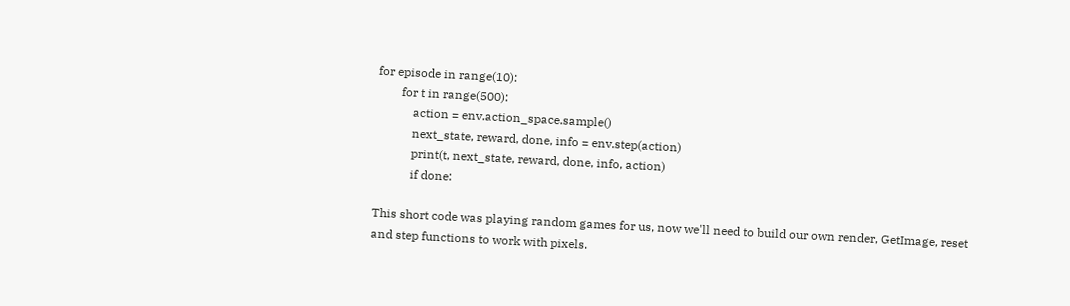for episode in range(10):
        for t in range(500):
            action = env.action_space.sample()
            next_state, reward, done, info = env.step(action)
            print(t, next_state, reward, done, info, action)
            if done:

This short code was playing random games for us, now we'll need to build our own render, GetImage, reset and step functions to work with pixels.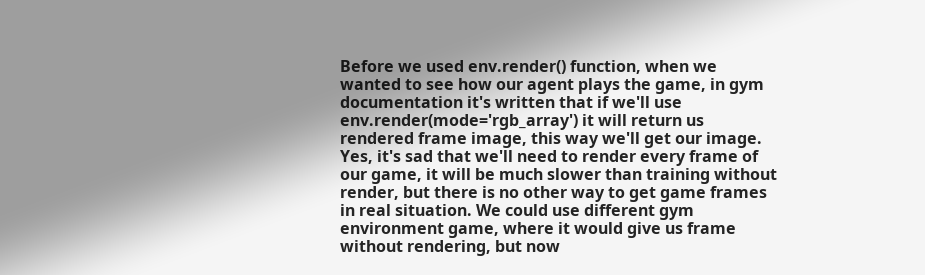Before we used env.render() function, when we wanted to see how our agent plays the game, in gym documentation it's written that if we'll use env.render(mode='rgb_array') it will return us rendered frame image, this way we'll get our image. Yes, it's sad that we'll need to render every frame of our game, it will be much slower than training without render, but there is no other way to get game frames in real situation. We could use different gym environment game, where it would give us frame without rendering, but now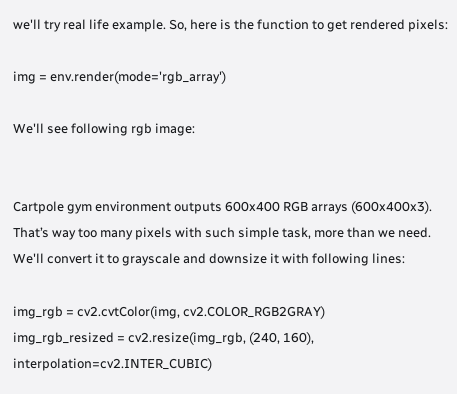we'll try real life example. So, here is the function to get rendered pixels:

img = env.render(mode='rgb_array')

We'll see following rgb image:


Cartpole gym environment outputs 600x400 RGB arrays (600x400x3). That’s way too many pixels with such simple task, more than we need. We'll convert it to grayscale and downsize it with following lines:

img_rgb = cv2.cvtColor(img, cv2.COLOR_RGB2GRAY)
img_rgb_resized = cv2.resize(img_rgb, (240, 160), interpolation=cv2.INTER_CUBIC)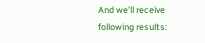And we'll receive following results: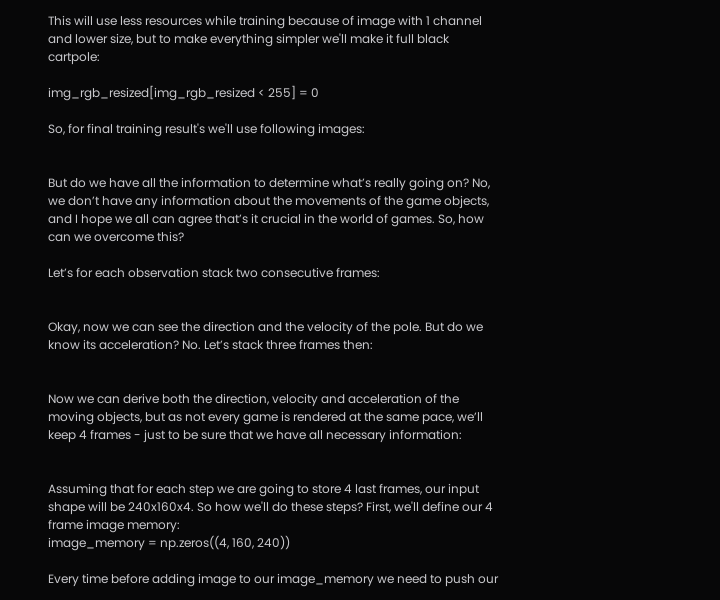This will use less resources while training because of image with 1 channel and lower size, but to make everything simpler we'll make it full black cartpole:

img_rgb_resized[img_rgb_resized < 255] = 0

So, for final training result's we'll use following images:


But do we have all the information to determine what’s really going on? No, we don’t have any information about the movements of the game objects, and I hope we all can agree that’s it crucial in the world of games. So, how can we overcome this?

Let’s for each observation stack two consecutive frames:


Okay, now we can see the direction and the velocity of the pole. But do we know its acceleration? No. Let’s stack three frames then:


Now we can derive both the direction, velocity and acceleration of the moving objects, but as not every game is rendered at the same pace, we’ll keep 4 frames - just to be sure that we have all necessary information:


Assuming that for each step we are going to store 4 last frames, our input shape will be 240x160x4. So how we'll do these steps? First, we'll define our 4 frame image memory:
image_memory = np.zeros((4, 160, 240))

Every time before adding image to our image_memory we need to push our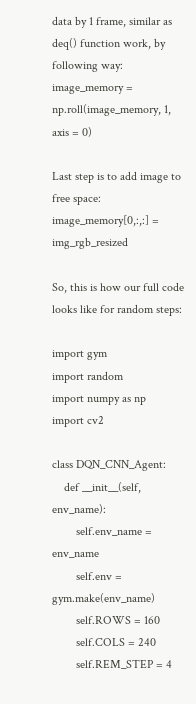data by 1 frame, similar as deq() function work, by following way:
image_memory = np.roll(image_memory, 1, axis = 0)

Last step is to add image to free space:
image_memory[0,:,:] = img_rgb_resized

So, this is how our full code looks like for random steps:

import gym
import random
import numpy as np
import cv2

class DQN_CNN_Agent:
    def __init__(self, env_name):
        self.env_name = env_name
        self.env = gym.make(env_name)
        self.ROWS = 160
        self.COLS = 240
        self.REM_STEP = 4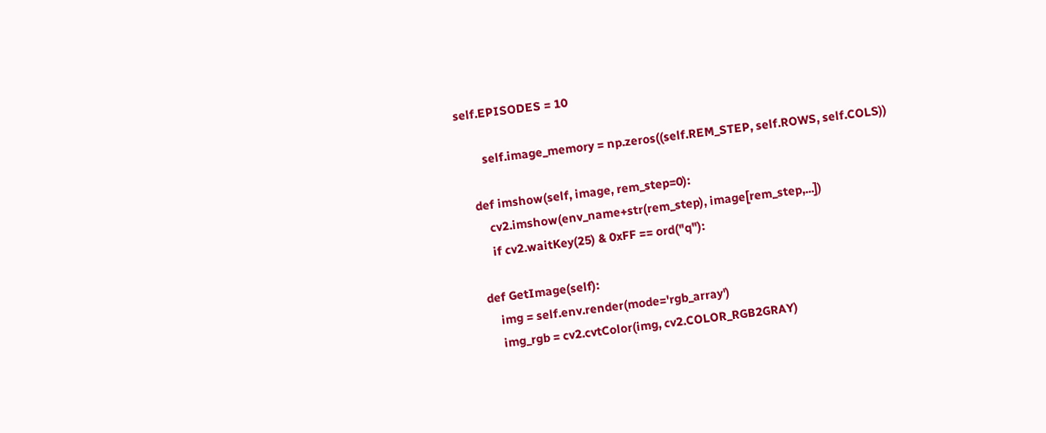self.EPISODES = 10

        self.image_memory = np.zeros((self.REM_STEP, self.ROWS, self.COLS))

    def imshow(self, image, rem_step=0):
        cv2.imshow(env_name+str(rem_step), image[rem_step,...])
        if cv2.waitKey(25) & 0xFF == ord("q"):

    def GetImage(self):
        img = self.env.render(mode='rgb_array')
        img_rgb = cv2.cvtColor(img, cv2.COLOR_RGB2GRAY)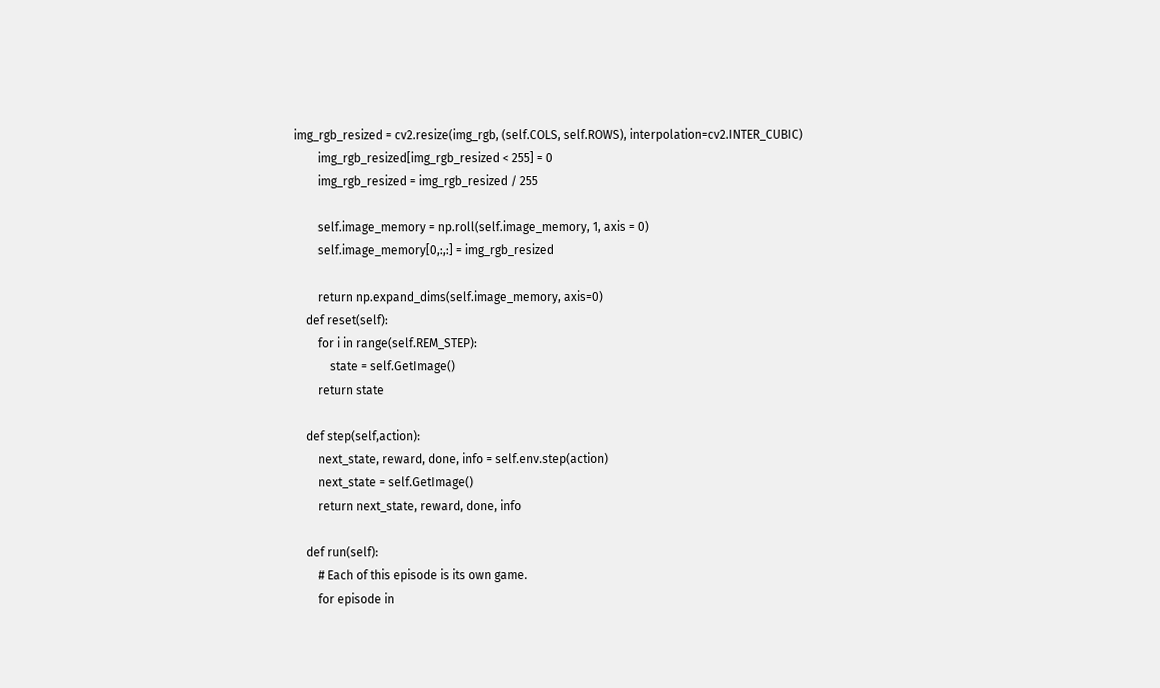img_rgb_resized = cv2.resize(img_rgb, (self.COLS, self.ROWS), interpolation=cv2.INTER_CUBIC)
        img_rgb_resized[img_rgb_resized < 255] = 0
        img_rgb_resized = img_rgb_resized / 255

        self.image_memory = np.roll(self.image_memory, 1, axis = 0)
        self.image_memory[0,:,:] = img_rgb_resized

        return np.expand_dims(self.image_memory, axis=0)
    def reset(self):
        for i in range(self.REM_STEP):
            state = self.GetImage()
        return state

    def step(self,action):
        next_state, reward, done, info = self.env.step(action)
        next_state = self.GetImage()
        return next_state, reward, done, info

    def run(self):
        # Each of this episode is its own game.
        for episode in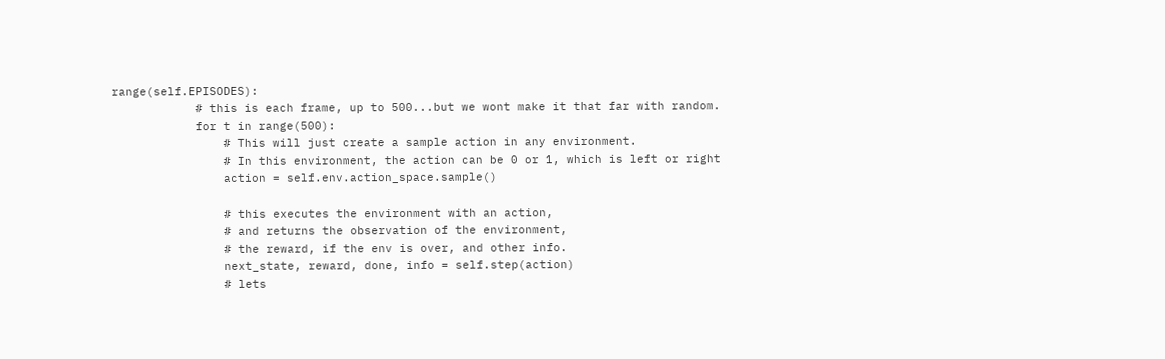range(self.EPISODES):
            # this is each frame, up to 500...but we wont make it that far with random.
            for t in range(500):
                # This will just create a sample action in any environment.
                # In this environment, the action can be 0 or 1, which is left or right
                action = self.env.action_space.sample()

                # this executes the environment with an action,
                # and returns the observation of the environment,
                # the reward, if the env is over, and other info.
                next_state, reward, done, info = self.step(action)
                # lets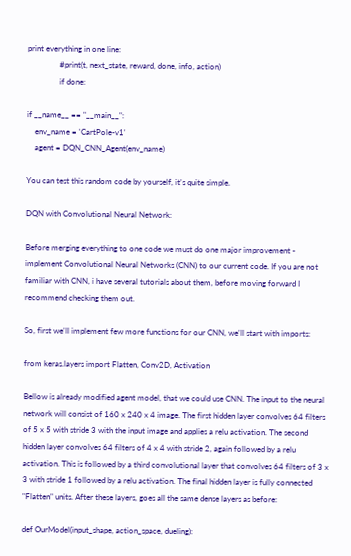print everything in one line:
                #print(t, next_state, reward, done, info, action)
                if done:

if __name__ == "__main__":
    env_name = 'CartPole-v1'
    agent = DQN_CNN_Agent(env_name)

You can test this random code by yourself, it's quite simple.

DQN with Convolutional Neural Network:

Before merging everything to one code we must do one major improvement - implement Convolutional Neural Networks (CNN) to our current code. If you are not familiar with CNN, i have several tutorials about them, before moving forward I recommend checking them out.

So, first we'll implement few more functions for our CNN, we'll start with imports:

from keras.layers import Flatten, Conv2D, Activation

Bellow is already modified agent model, that we could use CNN. The input to the neural network will consist of 160 x 240 x 4 image. The first hidden layer convolves 64 filters of 5 x 5 with stride 3 with the input image and applies a relu activation. The second hidden layer convolves 64 filters of 4 x 4 with stride 2, again followed by a relu activation. This is followed by a third convolutional layer that convolves 64 filters of 3 x 3 with stride 1 followed by a relu activation. The final hidden layer is fully connected "Flatten" units. After these layers, goes all the same dense layers as before:

def OurModel(input_shape, action_space, dueling):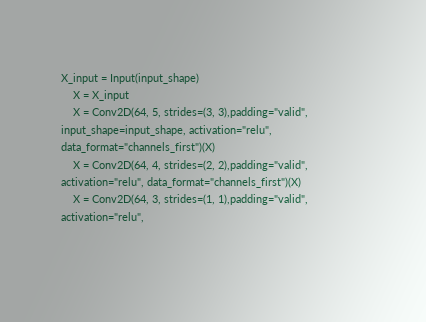X_input = Input(input_shape)
    X = X_input
    X = Conv2D(64, 5, strides=(3, 3),padding="valid", input_shape=input_shape, activation="relu", data_format="channels_first")(X)
    X = Conv2D(64, 4, strides=(2, 2),padding="valid", activation="relu", data_format="channels_first")(X)
    X = Conv2D(64, 3, strides=(1, 1),padding="valid", activation="relu",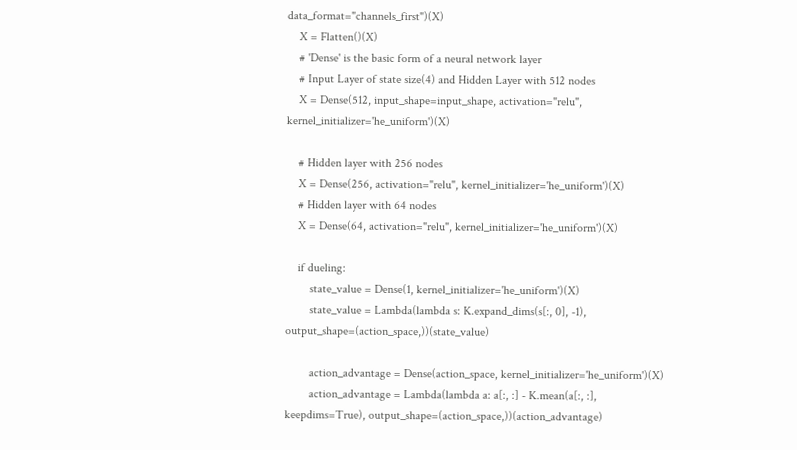data_format="channels_first")(X)
    X = Flatten()(X)
    # 'Dense' is the basic form of a neural network layer
    # Input Layer of state size(4) and Hidden Layer with 512 nodes
    X = Dense(512, input_shape=input_shape, activation="relu", kernel_initializer='he_uniform')(X)

    # Hidden layer with 256 nodes
    X = Dense(256, activation="relu", kernel_initializer='he_uniform')(X)
    # Hidden layer with 64 nodes
    X = Dense(64, activation="relu", kernel_initializer='he_uniform')(X)

    if dueling:
        state_value = Dense(1, kernel_initializer='he_uniform')(X)
        state_value = Lambda(lambda s: K.expand_dims(s[:, 0], -1), output_shape=(action_space,))(state_value)

        action_advantage = Dense(action_space, kernel_initializer='he_uniform')(X)
        action_advantage = Lambda(lambda a: a[:, :] - K.mean(a[:, :], keepdims=True), output_shape=(action_space,))(action_advantage)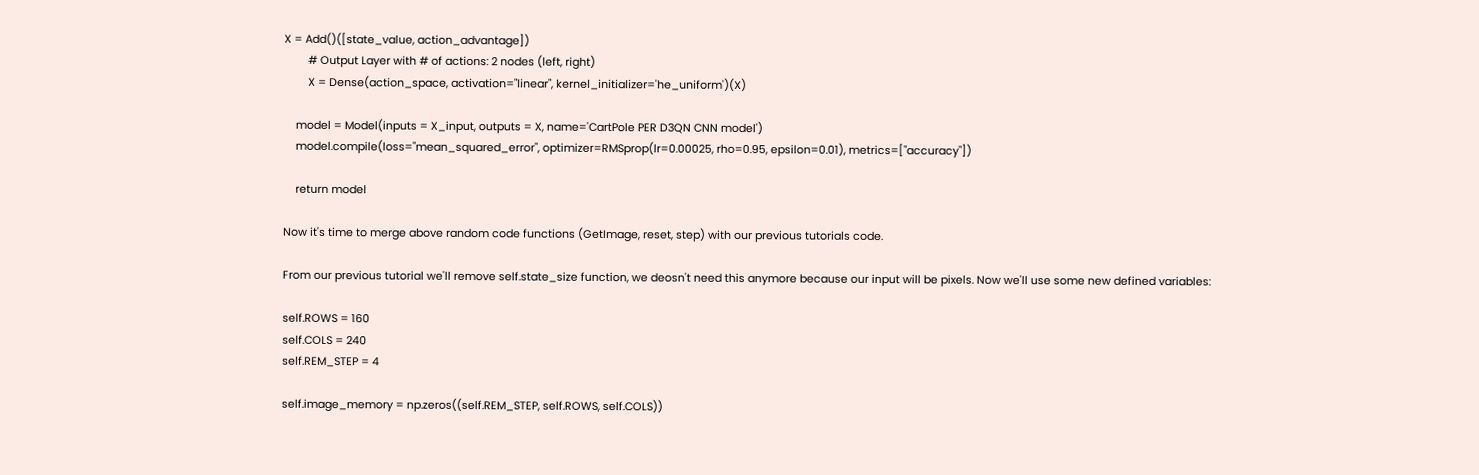X = Add()([state_value, action_advantage])
        # Output Layer with # of actions: 2 nodes (left, right)
        X = Dense(action_space, activation="linear", kernel_initializer='he_uniform')(X)

    model = Model(inputs = X_input, outputs = X, name='CartPole PER D3QN CNN model')
    model.compile(loss="mean_squared_error", optimizer=RMSprop(lr=0.00025, rho=0.95, epsilon=0.01), metrics=["accuracy"])

    return model

Now it's time to merge above random code functions (GetImage, reset, step) with our previous tutorials code.

From our previous tutorial we'll remove self.state_size function, we deosn't need this anymore because our input will be pixels. Now we'll use some new defined variables:

self.ROWS = 160
self.COLS = 240
self.REM_STEP = 4

self.image_memory = np.zeros((self.REM_STEP, self.ROWS, self.COLS))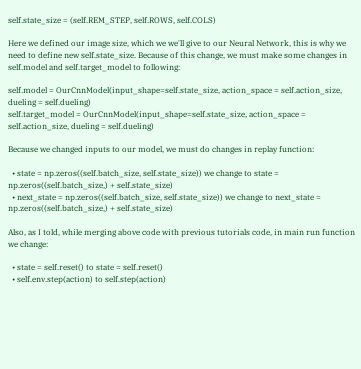self.state_size = (self.REM_STEP, self.ROWS, self.COLS)

Here we defined our image size, which we we'll give to our Neural Network, this is why we need to define new self.state_size. Because of this change, we must make some changes in self.model and self.target_model to following:

self.model = OurCnnModel(input_shape=self.state_size, action_space = self.action_size, dueling = self.dueling)
self.target_model = OurCnnModel(input_shape=self.state_size, action_space = self.action_size, dueling = self.dueling)

Because we changed inputs to our model, we must do changes in replay function:

  • state = np.zeros((self.batch_size, self.state_size)) we change to state = np.zeros((self.batch_size,) + self.state_size)
  • next_state = np.zeros((self.batch_size, self.state_size)) we change to next_state = np.zeros((self.batch_size,) + self.state_size)

Also, as I told, while merging above code with previous tutorials code, in main run function we change:

  • state = self.reset() to state = self.reset()
  • self.env.step(action) to self.step(action)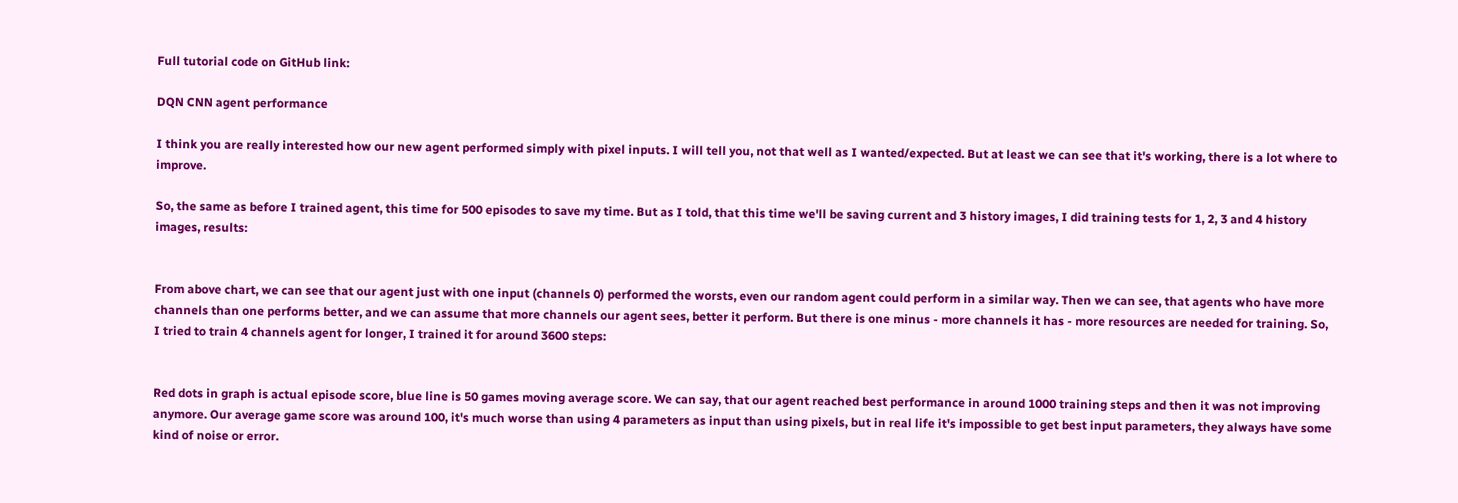Full tutorial code on GitHub link:

DQN CNN agent performance

I think you are really interested how our new agent performed simply with pixel inputs. I will tell you, not that well as I wanted/expected. But at least we can see that it's working, there is a lot where to improve.

So, the same as before I trained agent, this time for 500 episodes to save my time. But as I told, that this time we'll be saving current and 3 history images, I did training tests for 1, 2, 3 and 4 history images, results:


From above chart, we can see that our agent just with one input (channels 0) performed the worsts, even our random agent could perform in a similar way. Then we can see, that agents who have more channels than one performs better, and we can assume that more channels our agent sees, better it perform. But there is one minus - more channels it has - more resources are needed for training. So, I tried to train 4 channels agent for longer, I trained it for around 3600 steps:


Red dots in graph is actual episode score, blue line is 50 games moving average score. We can say, that our agent reached best performance in around 1000 training steps and then it was not improving anymore. Our average game score was around 100, it's much worse than using 4 parameters as input than using pixels, but in real life it's impossible to get best input parameters, they always have some kind of noise or error.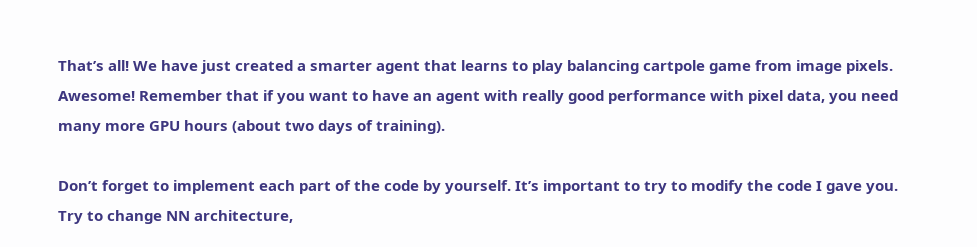That’s all! We have just created a smarter agent that learns to play balancing cartpole game from image pixels. Awesome! Remember that if you want to have an agent with really good performance with pixel data, you need many more GPU hours (about two days of training).

Don’t forget to implement each part of the code by yourself. It’s important to try to modify the code I gave you. Try to change NN architecture,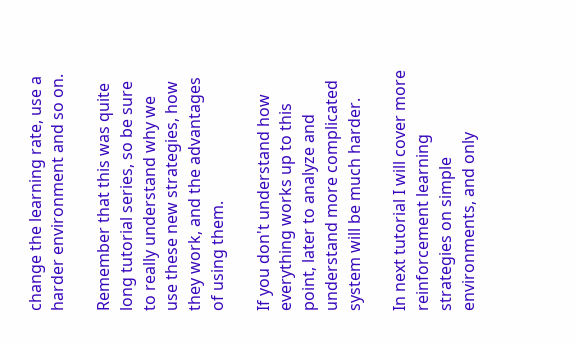change the learning rate, use a harder environment and so on.

Remember that this was quite long tutorial series, so be sure to really understand why we use these new strategies, how they work, and the advantages of using them.

If you don't understand how everything works up to this point, later to analyze and understand more complicated system will be much harder.

In next tutorial I will cover more reinforcement learning strategies on simple environments, and only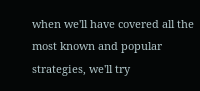when we'll have covered all the most known and popular strategies, we'll try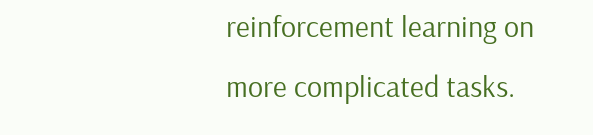reinforcement learning on more complicated tasks.